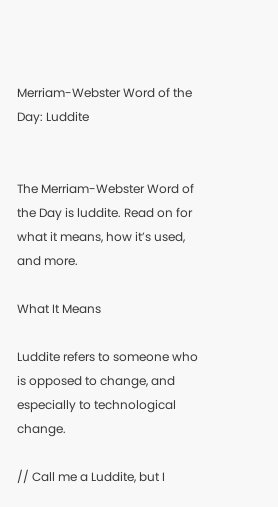Merriam-Webster Word of the Day: Luddite


The Merriam-Webster Word of the Day is luddite. Read on for what it means, how it’s used, and more.

What It Means

Luddite refers to someone who is opposed to change, and especially to technological change.

// Call me a Luddite, but I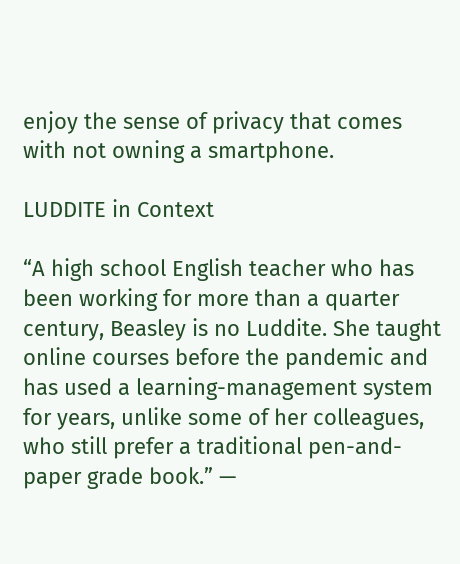enjoy the sense of privacy that comes with not owning a smartphone.

LUDDITE in Context

“A high school English teacher who has been working for more than a quarter century, Beasley is no Luddite. She taught online courses before the pandemic and has used a learning-management system for years, unlike some of her colleagues, who still prefer a traditional pen-and-paper grade book.” —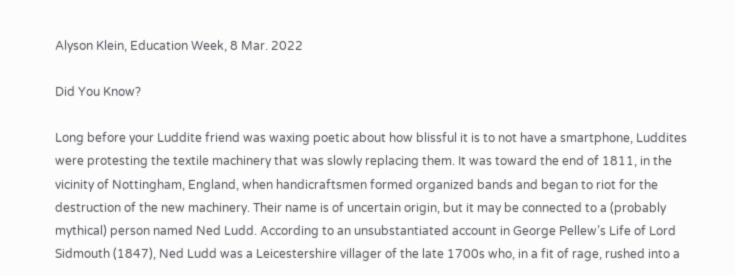Alyson Klein, Education Week, 8 Mar. 2022

Did You Know?

Long before your Luddite friend was waxing poetic about how blissful it is to not have a smartphone, Luddites were protesting the textile machinery that was slowly replacing them. It was toward the end of 1811, in the vicinity of Nottingham, England, when handicraftsmen formed organized bands and began to riot for the destruction of the new machinery. Their name is of uncertain origin, but it may be connected to a (probably mythical) person named Ned Ludd. According to an unsubstantiated account in George Pellew’s Life of Lord Sidmouth (1847), Ned Ludd was a Leicestershire villager of the late 1700s who, in a fit of rage, rushed into a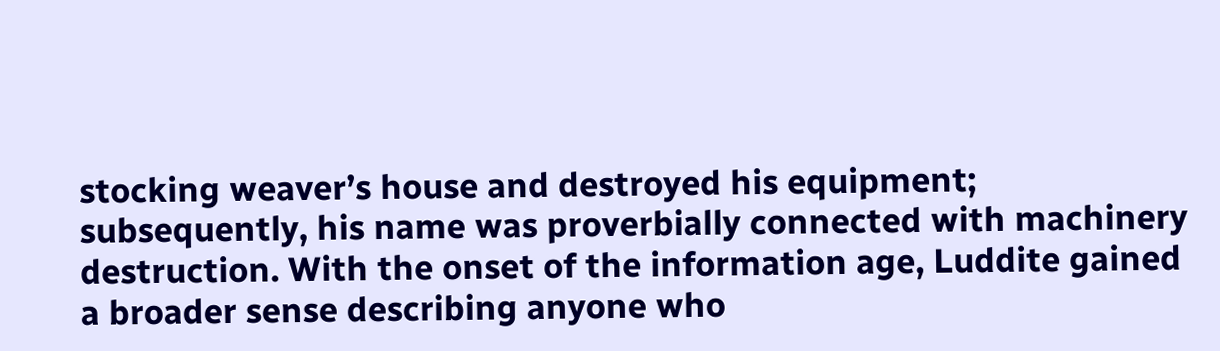stocking weaver’s house and destroyed his equipment; subsequently, his name was proverbially connected with machinery destruction. With the onset of the information age, Luddite gained a broader sense describing anyone who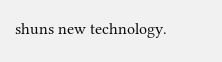shuns new technology.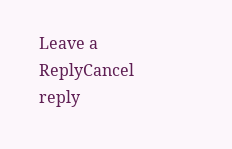Leave a ReplyCancel reply